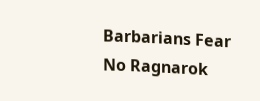Barbarians Fear No Ragnarok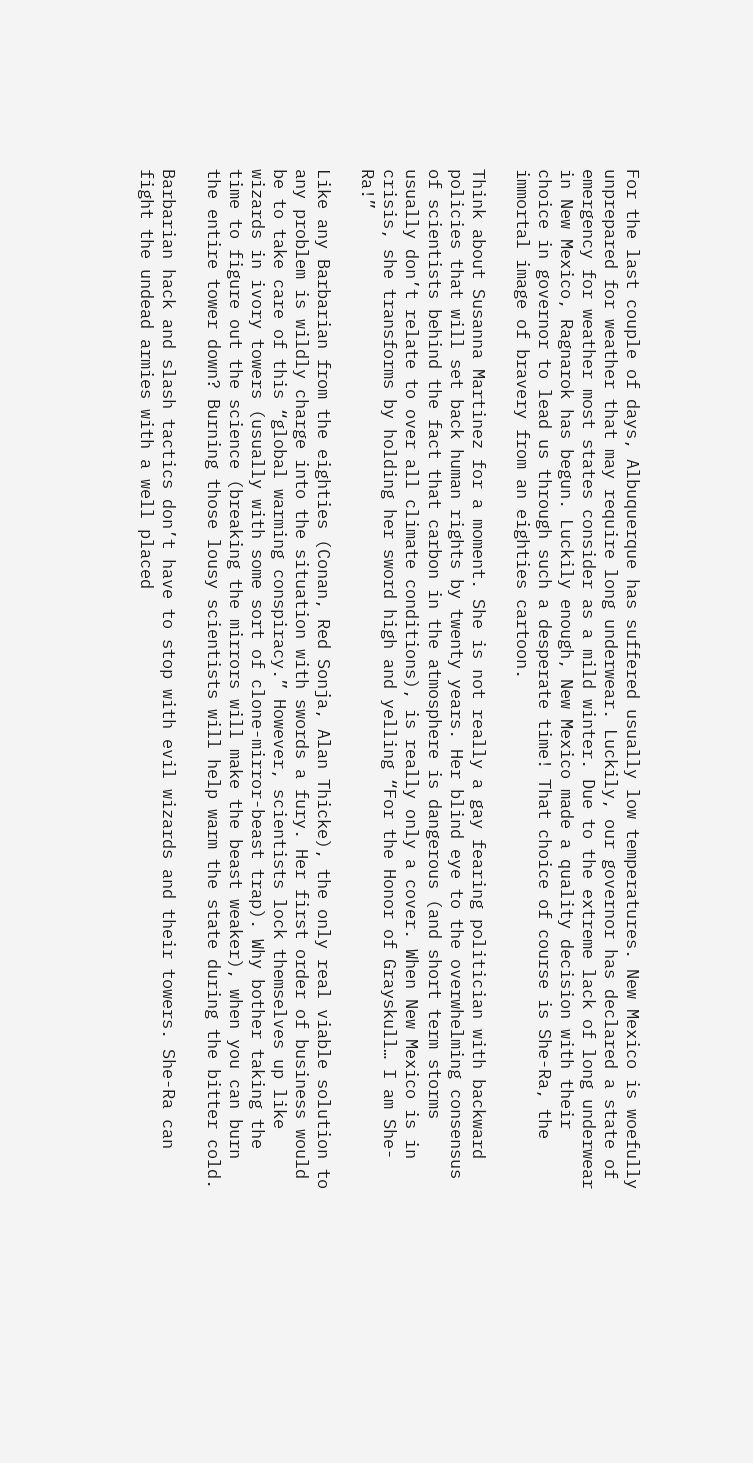For the last couple of days, Albuquerque has suffered usually low temperatures. New Mexico is woefully unprepared for weather that may require long underwear. Luckily, our governor has declared a state of emergency for weather most states consider as a mild winter. Due to the extreme lack of long underwear in New Mexico, Ragnarok has begun. Luckily enough, New Mexico made a quality decision with their choice in governor to lead us through such a desperate time! That choice of course is She-Ra, the immortal image of bravery from an eighties cartoon.

Think about Susanna Martinez for a moment. She is not really a gay fearing politician with backward policies that will set back human rights by twenty years. Her blind eye to the overwhelming consensus of scientists behind the fact that carbon in the atmosphere is dangerous (and short term storms usually don’t relate to over all climate conditions), is really only a cover. When New Mexico is in crisis, she transforms by holding her sword high and yelling “For the Honor of Grayskull… I am She-Ra!”

Like any Barbarian from the eighties (Conan, Red Sonja, Alan Thicke), the only real viable solution to any problem is wildly charge into the situation with swords a fury. Her first order of business would be to take care of this “global warming conspiracy.” However, scientists lock themselves up like wizards in ivory towers (usually with some sort of clone-mirror-beast trap). Why bother taking the time to figure out the science (breaking the mirrors will make the beast weaker), when you can burn the entire tower down? Burning those lousy scientists will help warm the state during the bitter cold.

Barbarian hack and slash tactics don’t have to stop with evil wizards and their towers. She-Ra can fight the undead armies with a well placed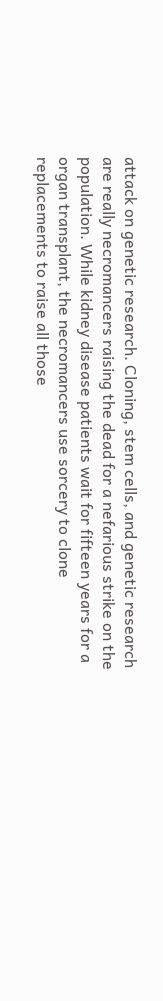attack on genetic research. Cloning, stem cells, and genetic research are really necromancers raising the dead for a nefarious strike on the population. While kidney disease patients wait for fifteen years for a organ transplant, the necromancers use sorcery to clone replacements to raise all those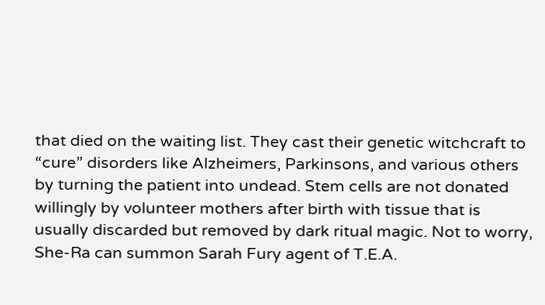that died on the waiting list. They cast their genetic witchcraft to “cure” disorders like Alzheimers, Parkinsons, and various others by turning the patient into undead. Stem cells are not donated willingly by volunteer mothers after birth with tissue that is usually discarded but removed by dark ritual magic. Not to worry, She-Ra can summon Sarah Fury agent of T.E.A.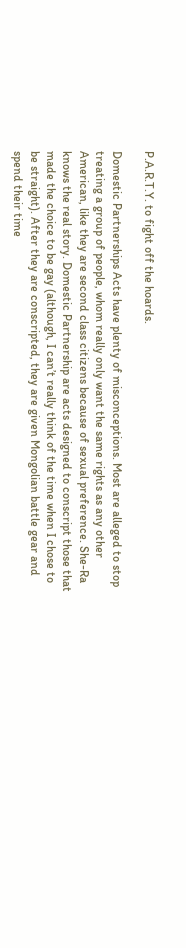P.A.R.T.Y. to fight off the hoards.

Domestic Partnerships Acts have plenty of misconceptions. Most are alleged to stop treating a group of people, whom really only want the same rights as any other American, like they are second class citizens because of sexual preference. She-Ra knows the real story. Domestic Partnership are acts designed to conscript those that made the choice to be gay (although, I can’t really think of the time when I chose to be straight). After they are conscripted, they are given Mongolian battle gear and spend their time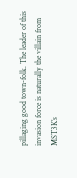pillaging good town-folk. The leader of this invasion force is naturally the villain from MST3K’s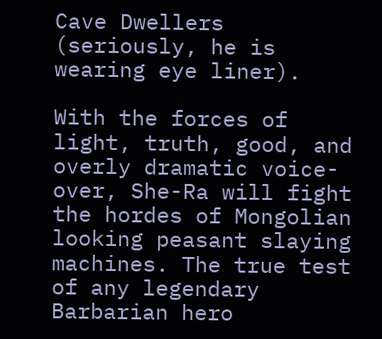Cave Dwellers (seriously, he is wearing eye liner).

With the forces of light, truth, good, and overly dramatic voice-over, She-Ra will fight the hordes of Mongolian looking peasant slaying machines. The true test of any legendary Barbarian hero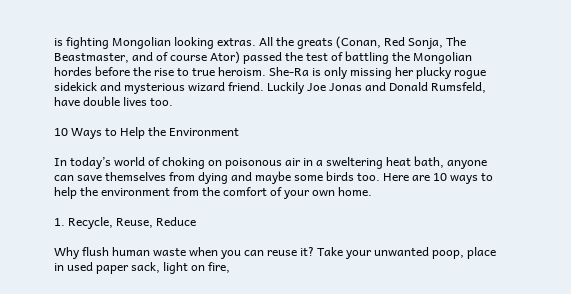is fighting Mongolian looking extras. All the greats (Conan, Red Sonja, The Beastmaster, and of course Ator) passed the test of battling the Mongolian hordes before the rise to true heroism. She-Ra is only missing her plucky rogue sidekick and mysterious wizard friend. Luckily Joe Jonas and Donald Rumsfeld, have double lives too.

10 Ways to Help the Environment

In today’s world of choking on poisonous air in a sweltering heat bath, anyone can save themselves from dying and maybe some birds too. Here are 10 ways to help the environment from the comfort of your own home.

1. Recycle, Reuse, Reduce

Why flush human waste when you can reuse it? Take your unwanted poop, place in used paper sack, light on fire,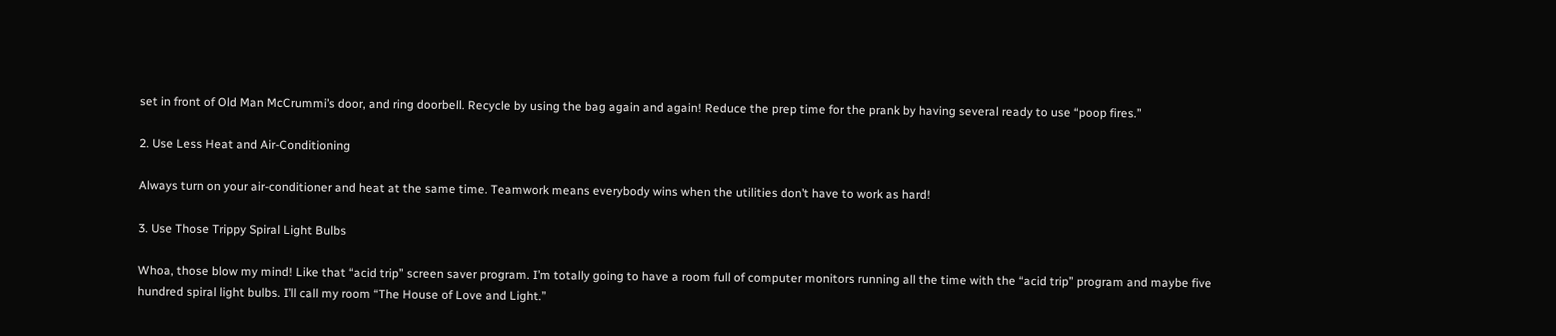set in front of Old Man McCrummi’s door, and ring doorbell. Recycle by using the bag again and again! Reduce the prep time for the prank by having several ready to use “poop fires.”

2. Use Less Heat and Air-Conditioning

Always turn on your air-conditioner and heat at the same time. Teamwork means everybody wins when the utilities don’t have to work as hard!

3. Use Those Trippy Spiral Light Bulbs

Whoa, those blow my mind! Like that “acid trip” screen saver program. I’m totally going to have a room full of computer monitors running all the time with the “acid trip” program and maybe five hundred spiral light bulbs. I’ll call my room “The House of Love and Light.”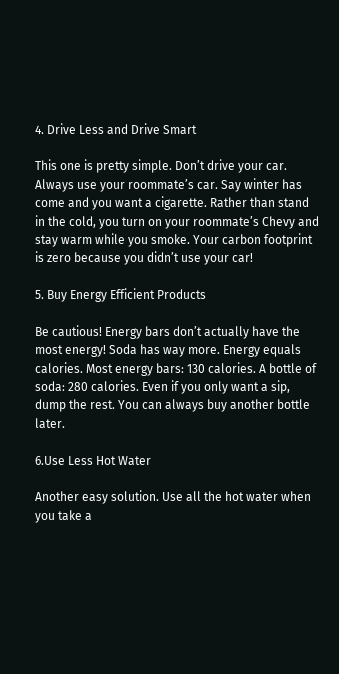4. Drive Less and Drive Smart

This one is pretty simple. Don’t drive your car. Always use your roommate’s car. Say winter has come and you want a cigarette. Rather than stand in the cold, you turn on your roommate’s Chevy and stay warm while you smoke. Your carbon footprint is zero because you didn’t use your car!

5. Buy Energy Efficient Products

Be cautious! Energy bars don’t actually have the most energy! Soda has way more. Energy equals calories. Most energy bars: 130 calories. A bottle of soda: 280 calories. Even if you only want a sip, dump the rest. You can always buy another bottle later.

6.Use Less Hot Water

Another easy solution. Use all the hot water when you take a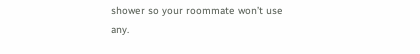shower so your roommate won’t use any.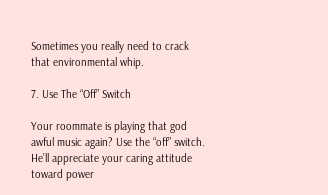Sometimes you really need to crack that environmental whip.

7. Use The “Off” Switch

Your roommate is playing that god awful music again? Use the “off” switch. He’ll appreciate your caring attitude toward power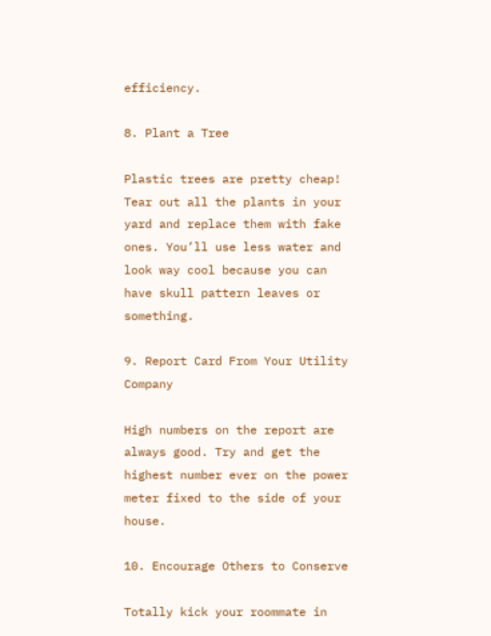efficiency.

8. Plant a Tree

Plastic trees are pretty cheap! Tear out all the plants in your yard and replace them with fake ones. You’ll use less water and look way cool because you can have skull pattern leaves or something.

9. Report Card From Your Utility Company

High numbers on the report are always good. Try and get the highest number ever on the power meter fixed to the side of your house.

10. Encourage Others to Conserve

Totally kick your roommate in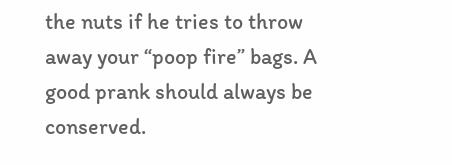the nuts if he tries to throw away your “poop fire” bags. A good prank should always be conserved.